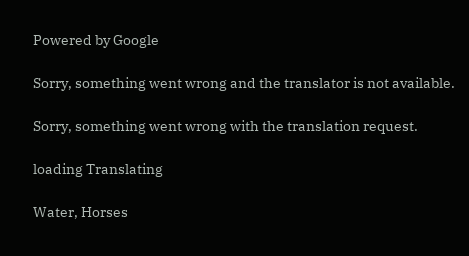Powered by Google

Sorry, something went wrong and the translator is not available.

Sorry, something went wrong with the translation request.

loading Translating

Water, Horses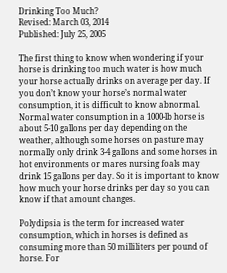Drinking Too Much?
Revised: March 03, 2014
Published: July 25, 2005

The first thing to know when wondering if your horse is drinking too much water is how much your horse actually drinks on average per day. If you don’t know your horse’s normal water consumption, it is difficult to know abnormal. Normal water consumption in a 1000-lb horse is about 5-10 gallons per day depending on the weather, although some horses on pasture may normally only drink 3-4 gallons and some horses in hot environments or mares nursing foals may drink 15 gallons per day. So it is important to know how much your horse drinks per day so you can know if that amount changes.

Polydipsia is the term for increased water consumption, which in horses is defined as consuming more than 50 milliliters per pound of horse. For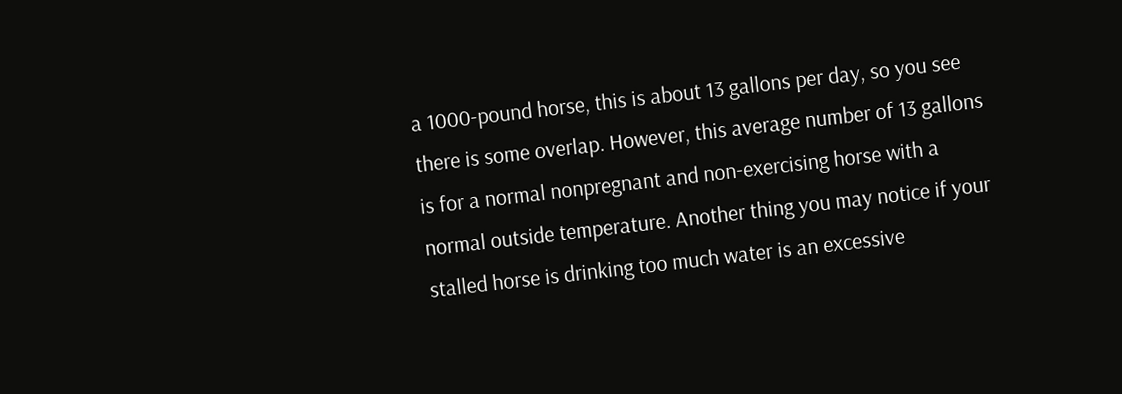a 1000-pound horse, this is about 13 gallons per day, so you see there is some overlap. However, this average number of 13 gallons is for a normal nonpregnant and non-exercising horse with a normal outside temperature. Another thing you may notice if your stalled horse is drinking too much water is an excessive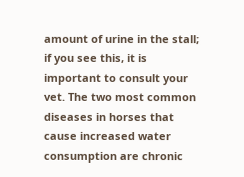amount of urine in the stall; if you see this, it is important to consult your vet. The two most common diseases in horses that cause increased water consumption are chronic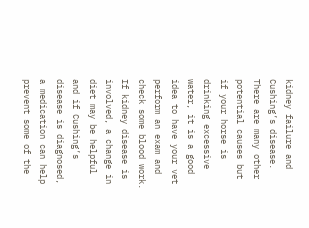kidney failure and Cushing’s disease. There are many other potential causes but if your horse is drinking excessive water, it is a good idea to have your vet perform an exam and check some blood work. If kidney disease is involved, a change in diet may be helpful and if Cushing’s disease is diagnosed, a medication can help prevent some of the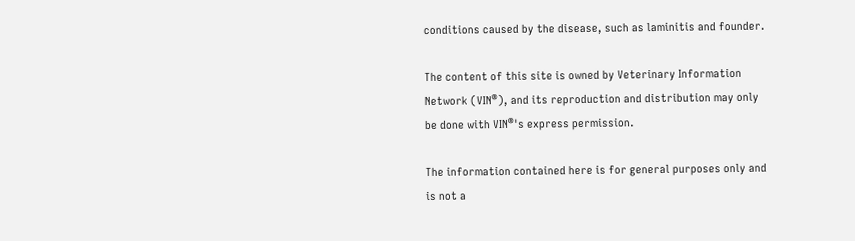conditions caused by the disease, such as laminitis and founder.

The content of this site is owned by Veterinary Information Network (VIN®), and its reproduction and distribution may only be done with VIN®'s express permission.

The information contained here is for general purposes only and is not a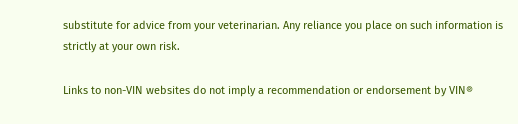substitute for advice from your veterinarian. Any reliance you place on such information is strictly at your own risk.

Links to non-VIN websites do not imply a recommendation or endorsement by VIN®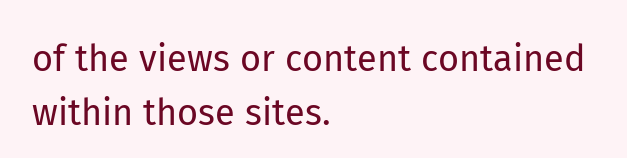of the views or content contained within those sites.